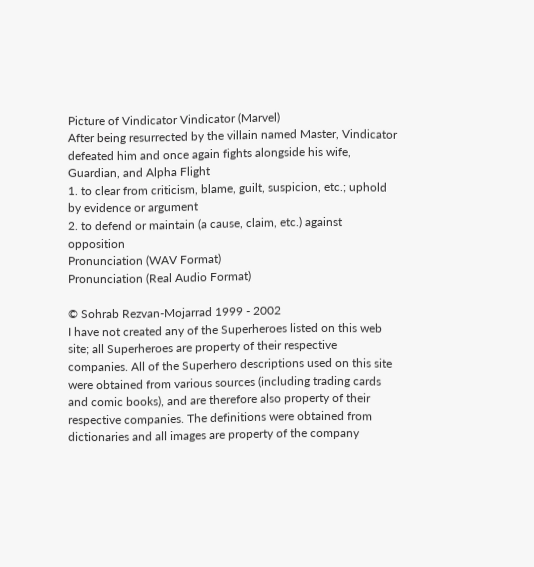Picture of Vindicator Vindicator (Marvel)
After being resurrected by the villain named Master, Vindicator defeated him and once again fights alongside his wife, Guardian, and Alpha Flight
1. to clear from criticism, blame, guilt, suspicion, etc.; uphold by evidence or argument
2. to defend or maintain (a cause, claim, etc.) against opposition
Pronunciation (WAV Format)
Pronunciation (Real Audio Format)

© Sohrab Rezvan-Mojarrad 1999 - 2002
I have not created any of the Superheroes listed on this web site; all Superheroes are property of their respective companies. All of the Superhero descriptions used on this site were obtained from various sources (including trading cards and comic books), and are therefore also property of their respective companies. The definitions were obtained from dictionaries and all images are property of the company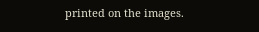printed on the images.